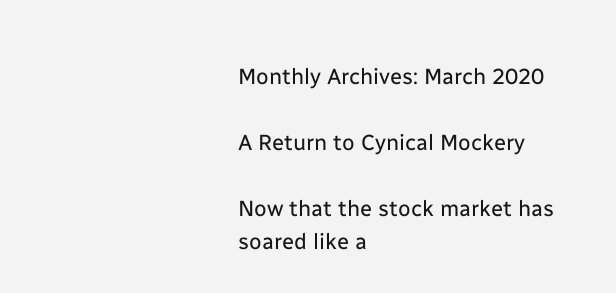Monthly Archives: March 2020

A Return to Cynical Mockery

Now that the stock market has soared like a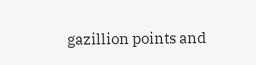gazillion points and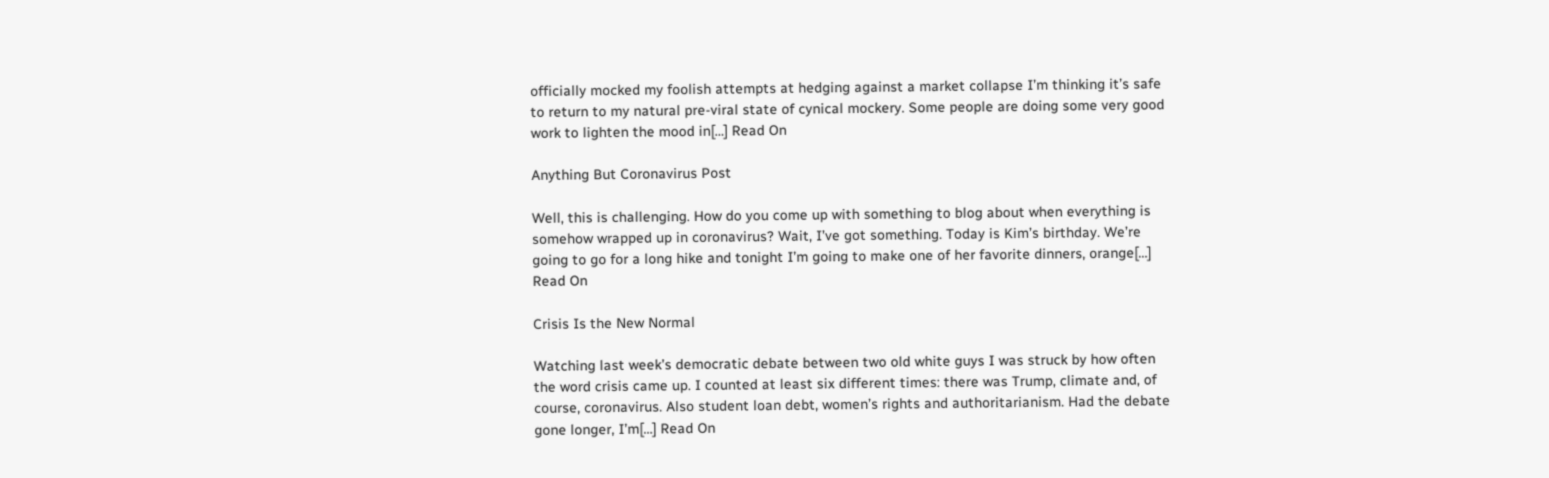officially mocked my foolish attempts at hedging against a market collapse I’m thinking it’s safe to return to my natural pre-viral state of cynical mockery. Some people are doing some very good work to lighten the mood in[…] Read On

Anything But Coronavirus Post

Well, this is challenging. How do you come up with something to blog about when everything is somehow wrapped up in coronavirus? Wait, I’ve got something. Today is Kim’s birthday. We’re going to go for a long hike and tonight I’m going to make one of her favorite dinners, orange[…] Read On

Crisis Is the New Normal

Watching last week’s democratic debate between two old white guys I was struck by how often the word crisis came up. I counted at least six different times: there was Trump, climate and, of course, coronavirus. Also student loan debt, women’s rights and authoritarianism. Had the debate gone longer, I’m[…] Read On